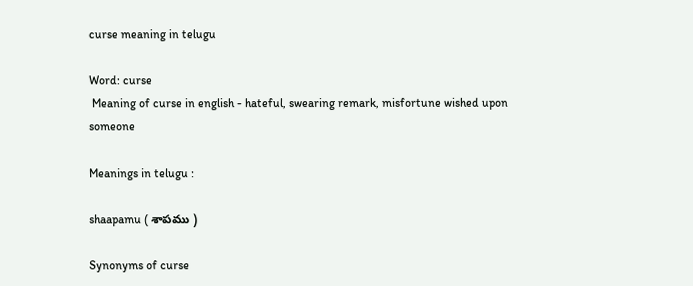curse meaning in telugu

Word: curse
 Meaning of curse in english - hateful, swearing remark, misfortune wished upon someone

Meanings in telugu :

shaapamu ( శాపము )

Synonyms of curse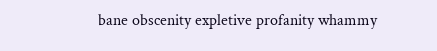bane obscenity expletive profanity whammy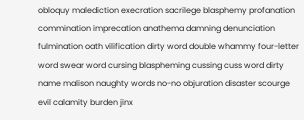obloquy malediction execration sacrilege blasphemy profanation commination imprecation anathema damning denunciation fulmination oath vilification dirty word double whammy four-letter word swear word cursing blaspheming cussing cuss word dirty name malison naughty words no-no objuration disaster scourge evil calamity burden jinx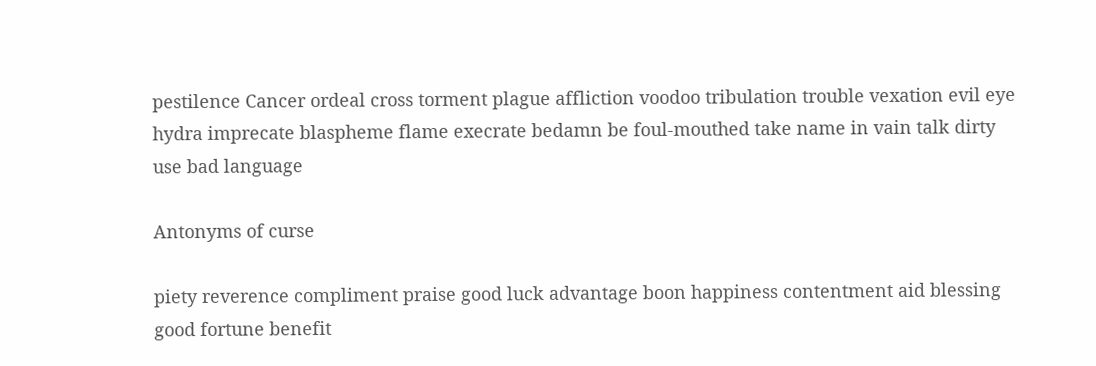pestilence Cancer ordeal cross torment plague affliction voodoo tribulation trouble vexation evil eye hydra imprecate blaspheme flame execrate bedamn be foul-mouthed take name in vain talk dirty use bad language

Antonyms of curse

piety reverence compliment praise good luck advantage boon happiness contentment aid blessing good fortune benefit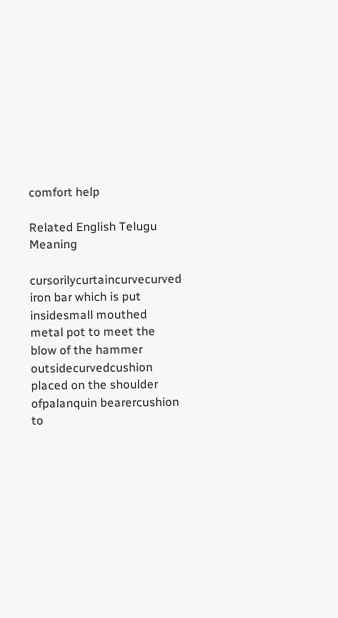comfort help

Related English Telugu Meaning

cursorilycurtaincurvecurved iron bar which is put insidesmall mouthed metal pot to meet the blow of the hammer outsidecurvedcushion placed on the shoulder ofpalanquin bearercushion to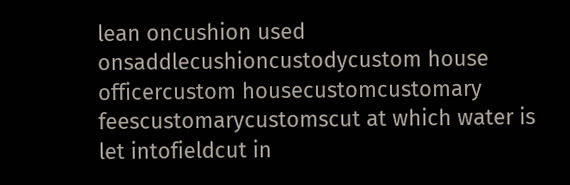lean oncushion used onsaddlecushioncustodycustom house officercustom housecustomcustomary feescustomarycustomscut at which water is let intofieldcut in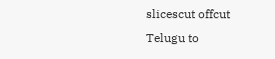slicescut offcut
Telugu to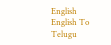English
English To Telugu